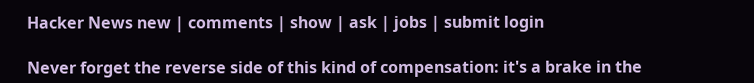Hacker News new | comments | show | ask | jobs | submit login

Never forget the reverse side of this kind of compensation: it's a brake in the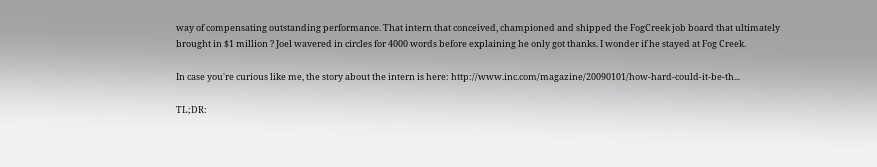way of compensating outstanding performance. That intern that conceived, championed and shipped the FogCreek job board that ultimately brought in $1 million ? Joel wavered in circles for 4000 words before explaining he only got thanks. I wonder if he stayed at Fog Creek.

In case you're curious like me, the story about the intern is here: http://www.inc.com/magazine/20090101/how-hard-could-it-be-th...

TL;DR: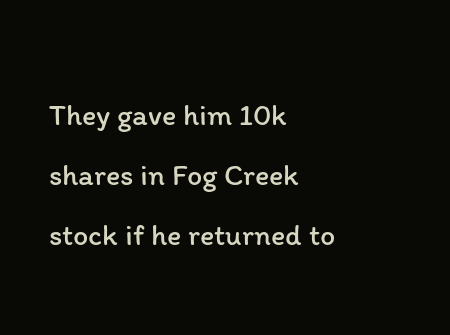They gave him 10k shares in Fog Creek stock if he returned to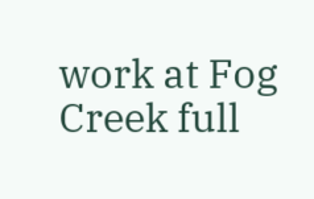work at Fog Creek full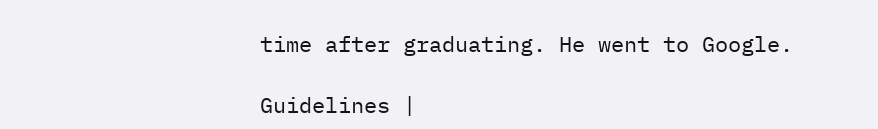time after graduating. He went to Google.

Guidelines |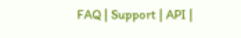FAQ | Support | API |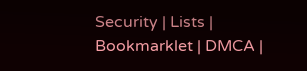Security | Lists | Bookmarklet | DMCA |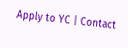Apply to YC | Contact